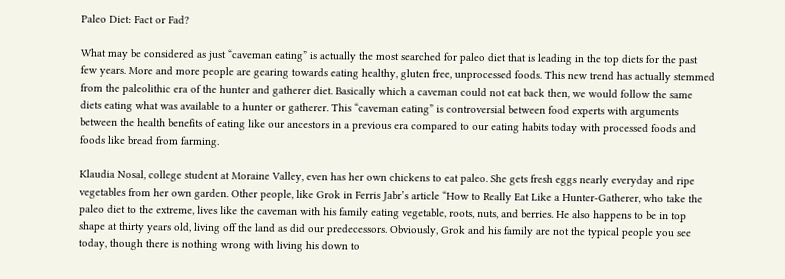Paleo Diet: Fact or Fad?

What may be considered as just “caveman eating” is actually the most searched for paleo diet that is leading in the top diets for the past few years. More and more people are gearing towards eating healthy, gluten free, unprocessed foods. This new trend has actually stemmed from the paleolithic era of the hunter and gatherer diet. Basically which a caveman could not eat back then, we would follow the same diets eating what was available to a hunter or gatherer. This “caveman eating” is controversial between food experts with arguments between the health benefits of eating like our ancestors in a previous era compared to our eating habits today with processed foods and foods like bread from farming.

Klaudia Nosal, college student at Moraine Valley, even has her own chickens to eat paleo. She gets fresh eggs nearly everyday and ripe vegetables from her own garden. Other people, like Grok in Ferris Jabr’s article “How to Really Eat Like a Hunter-Gatherer, who take the paleo diet to the extreme, lives like the caveman with his family eating vegetable, roots, nuts, and berries. He also happens to be in top shape at thirty years old, living off the land as did our predecessors. Obviously, Grok and his family are not the typical people you see today, though there is nothing wrong with living his down to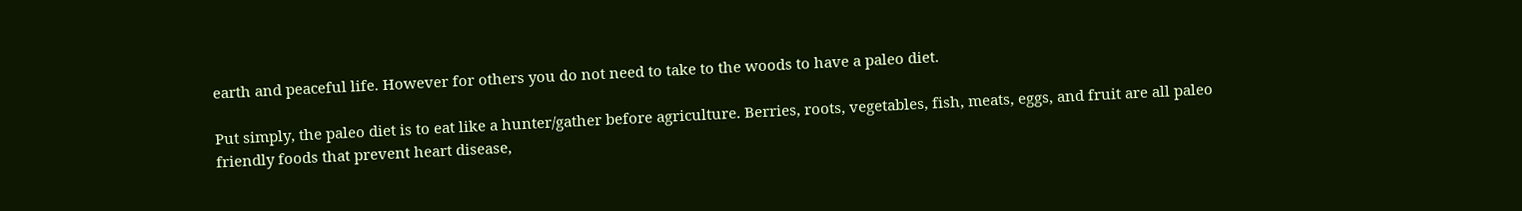earth and peaceful life. However for others you do not need to take to the woods to have a paleo diet.

Put simply, the paleo diet is to eat like a hunter/gather before agriculture. Berries, roots, vegetables, fish, meats, eggs, and fruit are all paleo friendly foods that prevent heart disease,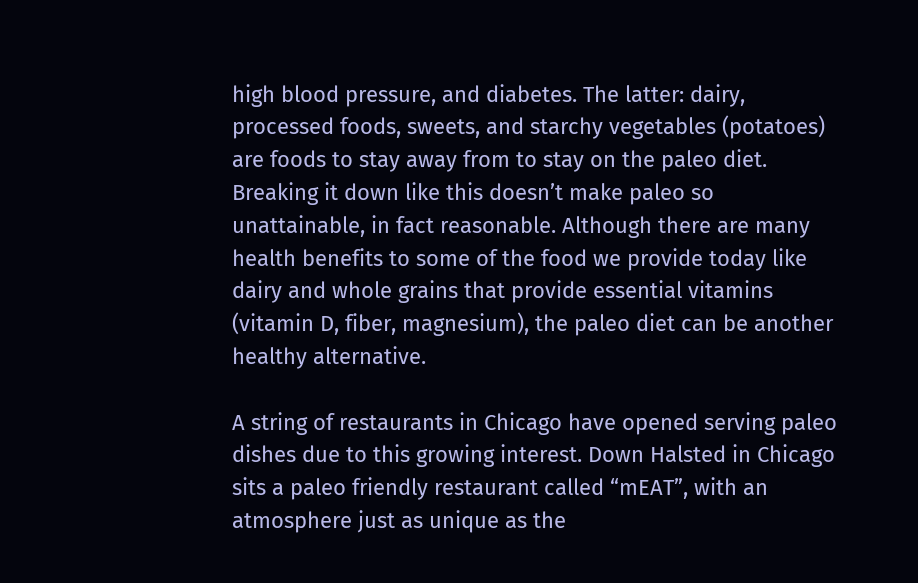high blood pressure, and diabetes. The latter: dairy, processed foods, sweets, and starchy vegetables (potatoes) are foods to stay away from to stay on the paleo diet. Breaking it down like this doesn’t make paleo so unattainable, in fact reasonable. Although there are many health benefits to some of the food we provide today like dairy and whole grains that provide essential vitamins (vitamin D, fiber, magnesium), the paleo diet can be another healthy alternative.

A string of restaurants in Chicago have opened serving paleo dishes due to this growing interest. Down Halsted in Chicago sits a paleo friendly restaurant called “mEAT”, with an atmosphere just as unique as the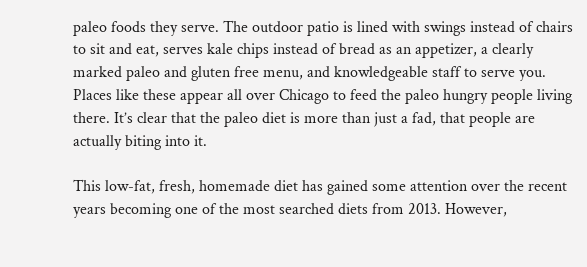paleo foods they serve. The outdoor patio is lined with swings instead of chairs to sit and eat, serves kale chips instead of bread as an appetizer, a clearly marked paleo and gluten free menu, and knowledgeable staff to serve you. Places like these appear all over Chicago to feed the paleo hungry people living there. It’s clear that the paleo diet is more than just a fad, that people are actually biting into it.

This low-fat, fresh, homemade diet has gained some attention over the recent years becoming one of the most searched diets from 2013. However,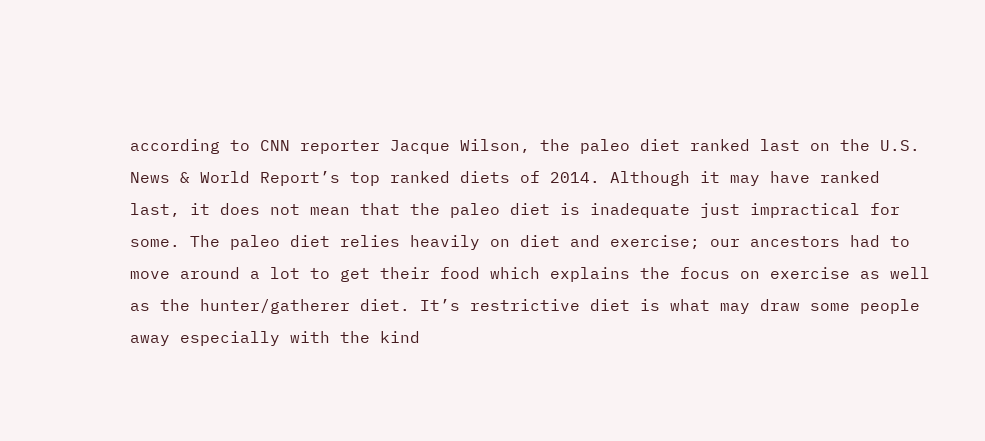according to CNN reporter Jacque Wilson, the paleo diet ranked last on the U.S. News & World Report’s top ranked diets of 2014. Although it may have ranked last, it does not mean that the paleo diet is inadequate just impractical for some. The paleo diet relies heavily on diet and exercise; our ancestors had to move around a lot to get their food which explains the focus on exercise as well as the hunter/gatherer diet. It’s restrictive diet is what may draw some people away especially with the kind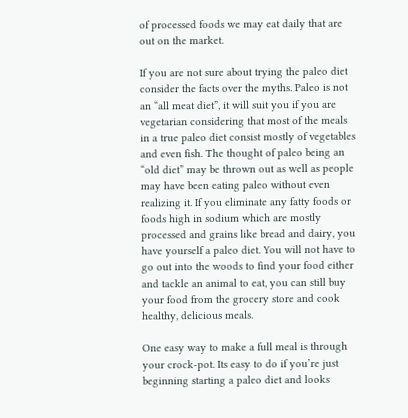of processed foods we may eat daily that are out on the market.

If you are not sure about trying the paleo diet consider the facts over the myths. Paleo is not an “all meat diet”, it will suit you if you are vegetarian considering that most of the meals in a true paleo diet consist mostly of vegetables and even fish. The thought of paleo being an “old diet” may be thrown out as well as people may have been eating paleo without even realizing it. If you eliminate any fatty foods or foods high in sodium which are mostly processed and grains like bread and dairy, you have yourself a paleo diet. You will not have to go out into the woods to find your food either and tackle an animal to eat, you can still buy your food from the grocery store and cook healthy, delicious meals.

One easy way to make a full meal is through your crock-pot. Its easy to do if you’re just beginning starting a paleo diet and looks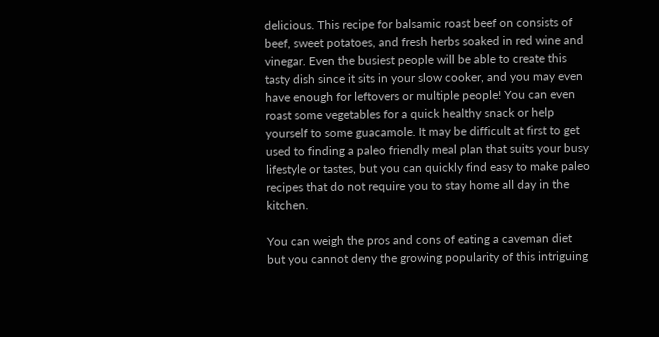delicious. This recipe for balsamic roast beef on consists of beef, sweet potatoes, and fresh herbs soaked in red wine and vinegar. Even the busiest people will be able to create this tasty dish since it sits in your slow cooker, and you may even have enough for leftovers or multiple people! You can even roast some vegetables for a quick healthy snack or help yourself to some guacamole. It may be difficult at first to get used to finding a paleo friendly meal plan that suits your busy lifestyle or tastes, but you can quickly find easy to make paleo recipes that do not require you to stay home all day in the kitchen.

You can weigh the pros and cons of eating a caveman diet but you cannot deny the growing popularity of this intriguing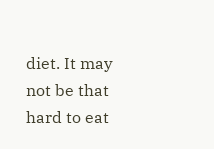diet. It may not be that hard to eat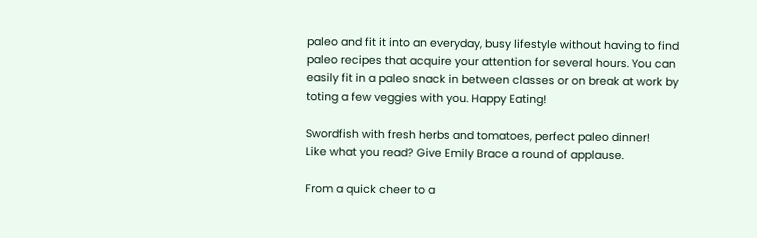paleo and fit it into an everyday, busy lifestyle without having to find paleo recipes that acquire your attention for several hours. You can easily fit in a paleo snack in between classes or on break at work by toting a few veggies with you. Happy Eating!

Swordfish with fresh herbs and tomatoes, perfect paleo dinner!
Like what you read? Give Emily Brace a round of applause.

From a quick cheer to a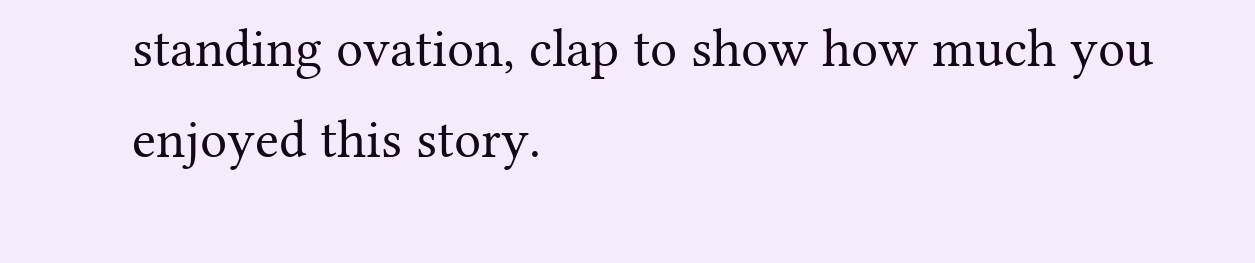standing ovation, clap to show how much you enjoyed this story.